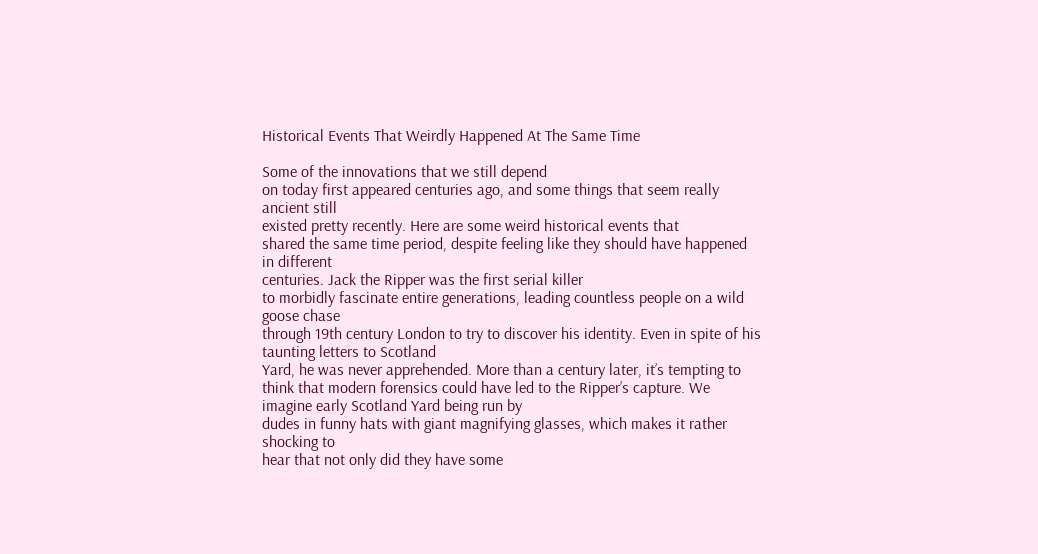Historical Events That Weirdly Happened At The Same Time

Some of the innovations that we still depend
on today first appeared centuries ago, and some things that seem really ancient still
existed pretty recently. Here are some weird historical events that
shared the same time period, despite feeling like they should have happened in different
centuries. Jack the Ripper was the first serial killer
to morbidly fascinate entire generations, leading countless people on a wild goose chase
through 19th century London to try to discover his identity. Even in spite of his taunting letters to Scotland
Yard, he was never apprehended. More than a century later, it’s tempting to
think that modern forensics could have led to the Ripper’s capture. We imagine early Scotland Yard being run by
dudes in funny hats with giant magnifying glasses, which makes it rather shocking to
hear that not only did they have some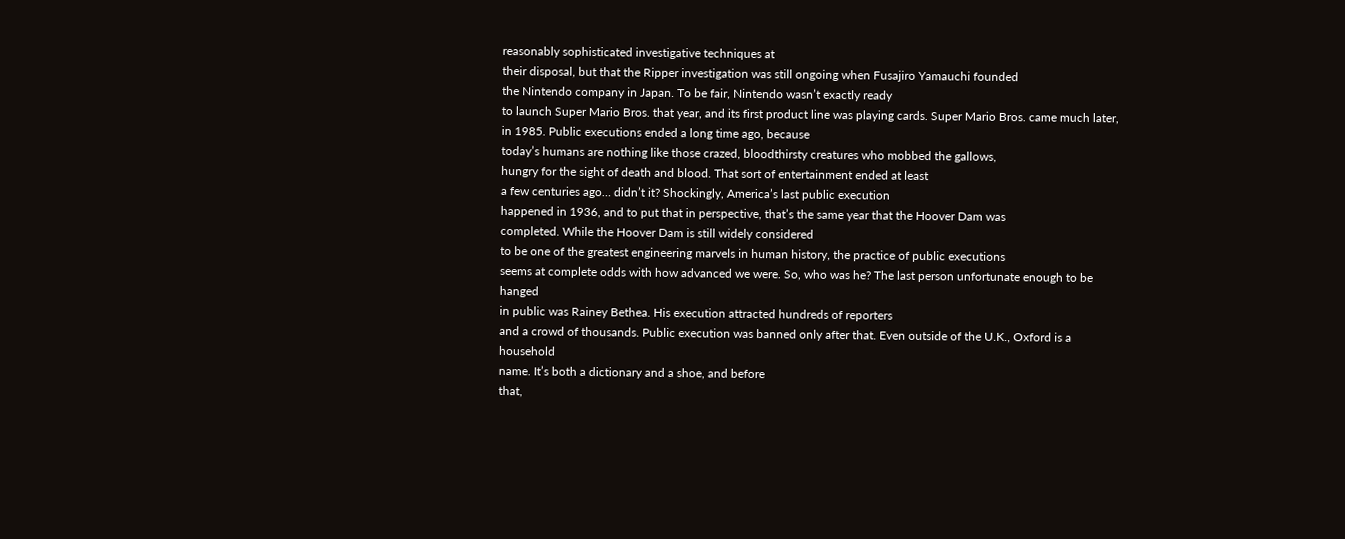reasonably sophisticated investigative techniques at
their disposal, but that the Ripper investigation was still ongoing when Fusajiro Yamauchi founded
the Nintendo company in Japan. To be fair, Nintendo wasn’t exactly ready
to launch Super Mario Bros. that year, and its first product line was playing cards. Super Mario Bros. came much later, in 1985. Public executions ended a long time ago, because
today’s humans are nothing like those crazed, bloodthirsty creatures who mobbed the gallows,
hungry for the sight of death and blood. That sort of entertainment ended at least
a few centuries ago… didn’t it? Shockingly, America’s last public execution
happened in 1936, and to put that in perspective, that’s the same year that the Hoover Dam was
completed. While the Hoover Dam is still widely considered
to be one of the greatest engineering marvels in human history, the practice of public executions
seems at complete odds with how advanced we were. So, who was he? The last person unfortunate enough to be hanged
in public was Rainey Bethea. His execution attracted hundreds of reporters
and a crowd of thousands. Public execution was banned only after that. Even outside of the U.K., Oxford is a household
name. It’s both a dictionary and a shoe, and before
that,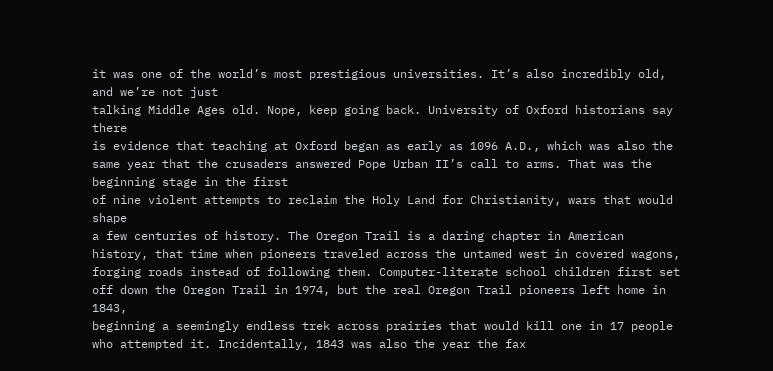it was one of the world’s most prestigious universities. It’s also incredibly old, and we’re not just
talking Middle Ages old. Nope, keep going back. University of Oxford historians say there
is evidence that teaching at Oxford began as early as 1096 A.D., which was also the
same year that the crusaders answered Pope Urban II’s call to arms. That was the beginning stage in the first
of nine violent attempts to reclaim the Holy Land for Christianity, wars that would shape
a few centuries of history. The Oregon Trail is a daring chapter in American
history, that time when pioneers traveled across the untamed west in covered wagons,
forging roads instead of following them. Computer-literate school children first set
off down the Oregon Trail in 1974, but the real Oregon Trail pioneers left home in 1843,
beginning a seemingly endless trek across prairies that would kill one in 17 people
who attempted it. Incidentally, 1843 was also the year the fax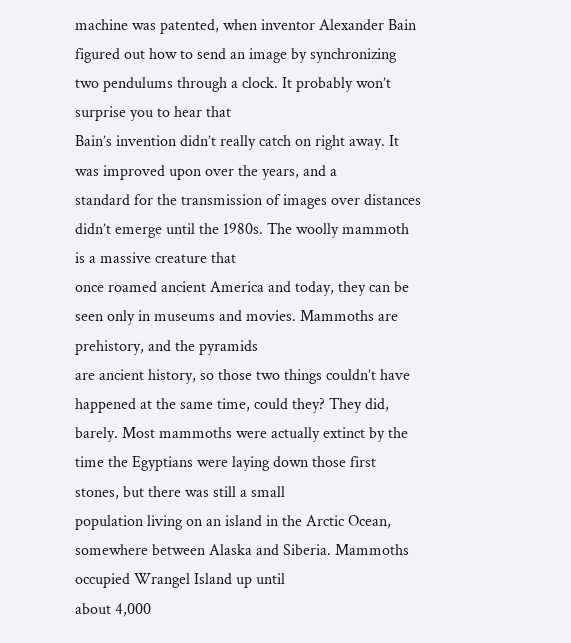machine was patented, when inventor Alexander Bain figured out how to send an image by synchronizing
two pendulums through a clock. It probably won’t surprise you to hear that
Bain’s invention didn’t really catch on right away. It was improved upon over the years, and a
standard for the transmission of images over distances didn’t emerge until the 1980s. The woolly mammoth is a massive creature that
once roamed ancient America and today, they can be seen only in museums and movies. Mammoths are prehistory, and the pyramids
are ancient history, so those two things couldn’t have happened at the same time, could they? They did, barely. Most mammoths were actually extinct by the
time the Egyptians were laying down those first stones, but there was still a small
population living on an island in the Arctic Ocean, somewhere between Alaska and Siberia. Mammoths occupied Wrangel Island up until
about 4,000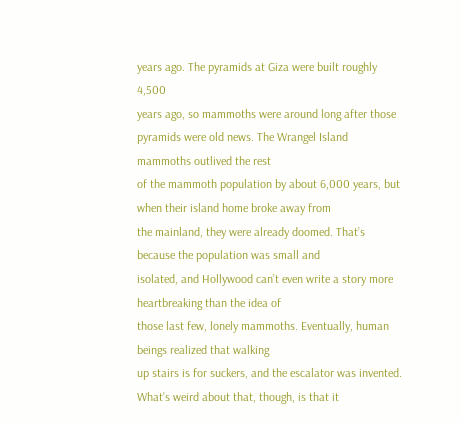years ago. The pyramids at Giza were built roughly 4,500
years ago, so mammoths were around long after those pyramids were old news. The Wrangel Island mammoths outlived the rest
of the mammoth population by about 6,000 years, but when their island home broke away from
the mainland, they were already doomed. That’s because the population was small and
isolated, and Hollywood can’t even write a story more heartbreaking than the idea of
those last few, lonely mammoths. Eventually, human beings realized that walking
up stairs is for suckers, and the escalator was invented. What’s weird about that, though, is that it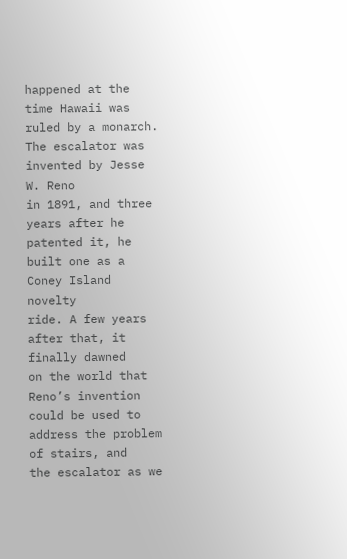happened at the time Hawaii was ruled by a monarch. The escalator was invented by Jesse W. Reno
in 1891, and three years after he patented it, he built one as a Coney Island novelty
ride. A few years after that, it finally dawned
on the world that Reno’s invention could be used to address the problem of stairs, and
the escalator as we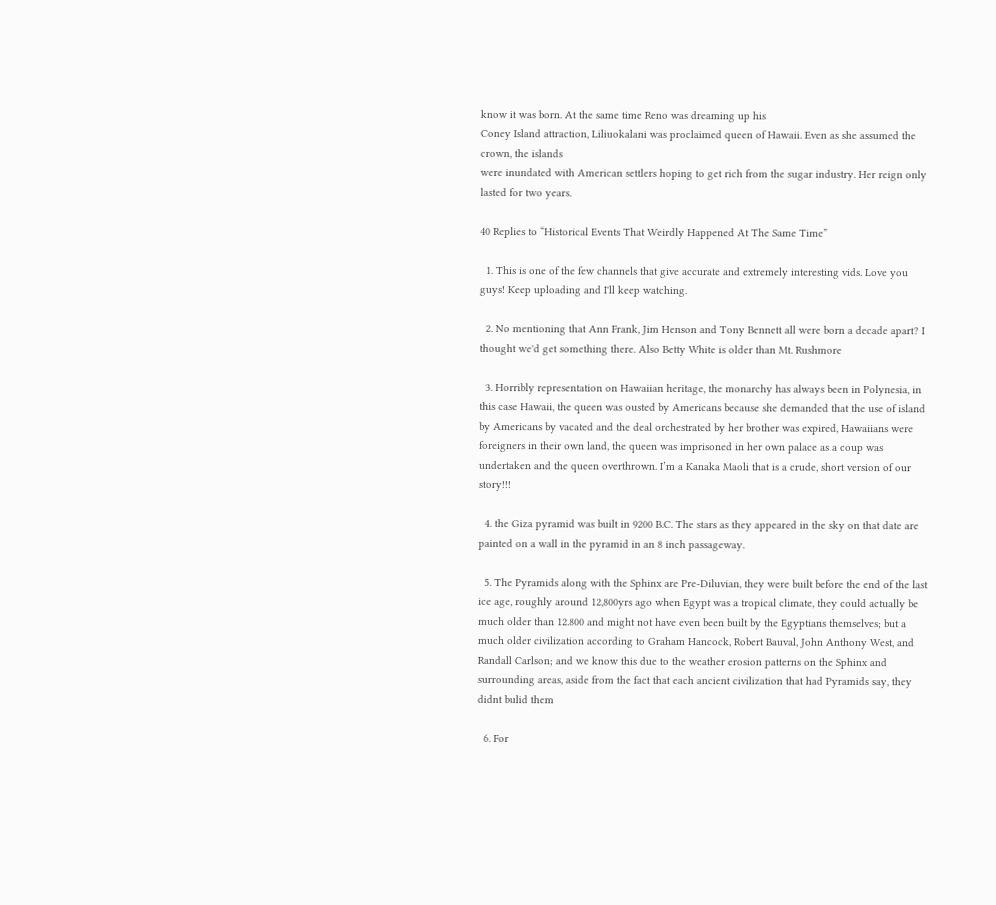know it was born. At the same time Reno was dreaming up his
Coney Island attraction, Liliuokalani was proclaimed queen of Hawaii. Even as she assumed the crown, the islands
were inundated with American settlers hoping to get rich from the sugar industry. Her reign only lasted for two years.

40 Replies to “Historical Events That Weirdly Happened At The Same Time”

  1. This is one of the few channels that give accurate and extremely interesting vids. Love you guys! Keep uploading and I'll keep watching.

  2. No mentioning that Ann Frank, Jim Henson and Tony Bennett all were born a decade apart? I thought we'd get something there. Also Betty White is older than Mt. Rushmore

  3. Horribly representation on Hawaiian heritage, the monarchy has always been in Polynesia, in this case Hawaii, the queen was ousted by Americans because she demanded that the use of island by Americans by vacated and the deal orchestrated by her brother was expired, Hawaiians were foreigners in their own land, the queen was imprisoned in her own palace as a coup was undertaken and the queen overthrown. I’m a Kanaka Maoli that is a crude, short version of our story!!!

  4. the Giza pyramid was built in 9200 B.C. The stars as they appeared in the sky on that date are painted on a wall in the pyramid in an 8 inch passageway.

  5. The Pyramids along with the Sphinx are Pre-Diluvian, they were built before the end of the last ice age, roughly around 12,800yrs ago when Egypt was a tropical climate, they could actually be much older than 12.800 and might not have even been built by the Egyptians themselves; but a much older civilization according to Graham Hancock, Robert Bauval, John Anthony West, and Randall Carlson; and we know this due to the weather erosion patterns on the Sphinx and surrounding areas, aside from the fact that each ancient civilization that had Pyramids say, they didnt bulid them

  6. For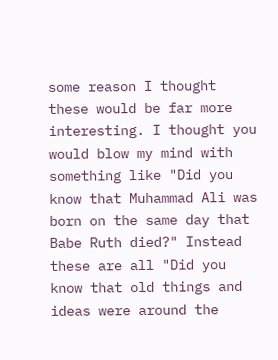some reason I thought these would be far more interesting. I thought you would blow my mind with something like "Did you know that Muhammad Ali was born on the same day that Babe Ruth died?" Instead these are all "Did you know that old things and ideas were around the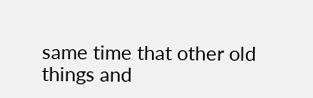same time that other old things and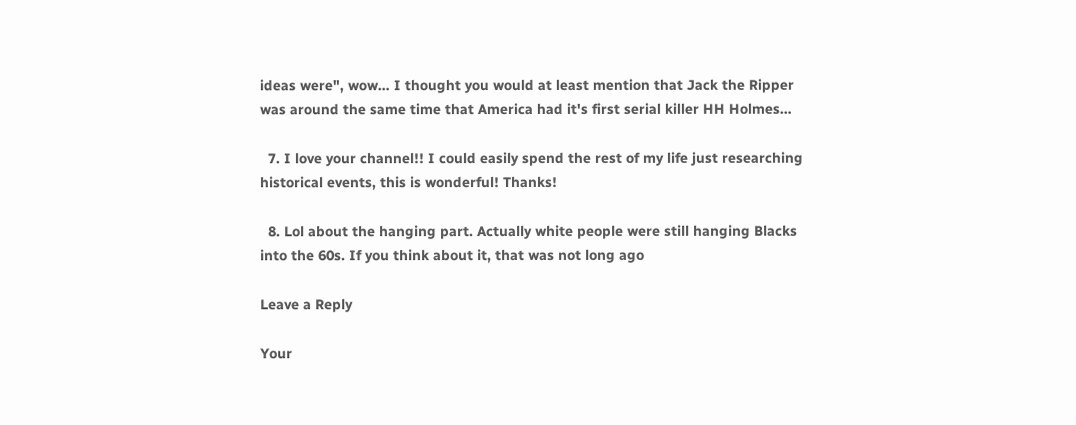ideas were", wow… I thought you would at least mention that Jack the Ripper was around the same time that America had it's first serial killer HH Holmes…

  7. I love your channel!! I could easily spend the rest of my life just researching historical events, this is wonderful! Thanks!

  8. Lol about the hanging part. Actually white people were still hanging Blacks into the 60s. If you think about it, that was not long ago

Leave a Reply

Your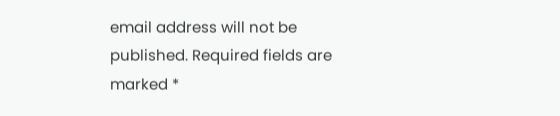email address will not be published. Required fields are marked *